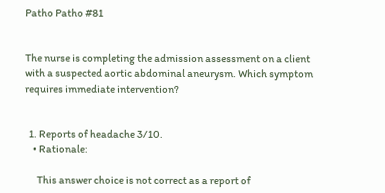Patho Patho #81


The nurse is completing the admission assessment on a client with a suspected aortic abdominal aneurysm. Which symptom requires immediate intervention?


  1. Reports of headache 3/10.
    • Rationale:

      This answer choice is not correct as a report of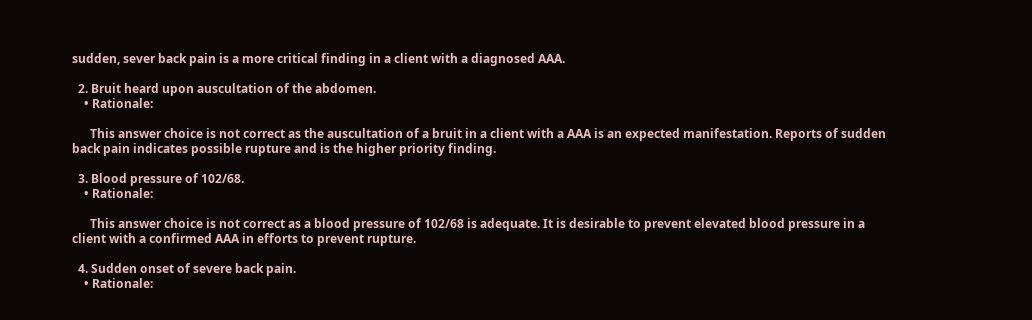sudden, sever back pain is a more critical finding in a client with a diagnosed AAA.

  2. Bruit heard upon auscultation of the abdomen.
    • Rationale:

      This answer choice is not correct as the auscultation of a bruit in a client with a AAA is an expected manifestation. Reports of sudden back pain indicates possible rupture and is the higher priority finding.

  3. Blood pressure of 102/68.
    • Rationale:

      This answer choice is not correct as a blood pressure of 102/68 is adequate. It is desirable to prevent elevated blood pressure in a client with a confirmed AAA in efforts to prevent rupture.

  4. Sudden onset of severe back pain.
    • Rationale: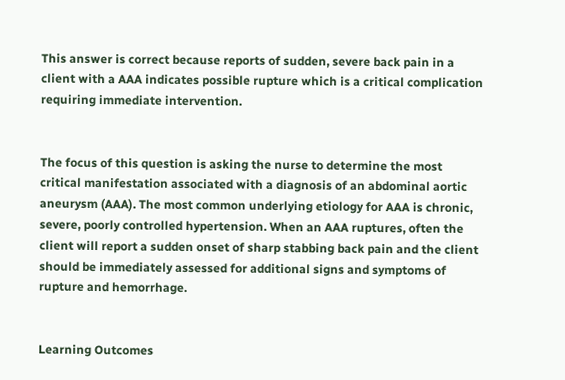This answer is correct because reports of sudden, severe back pain in a client with a AAA indicates possible rupture which is a critical complication requiring immediate intervention.


The focus of this question is asking the nurse to determine the most critical manifestation associated with a diagnosis of an abdominal aortic aneurysm (AAA). The most common underlying etiology for AAA is chronic, severe, poorly controlled hypertension. When an AAA ruptures, often the client will report a sudden onset of sharp stabbing back pain and the client should be immediately assessed for additional signs and symptoms of rupture and hemorrhage.


Learning Outcomes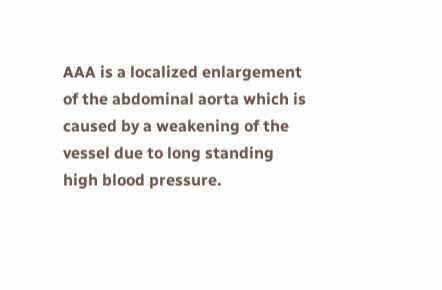AAA is a localized enlargement of the abdominal aorta which is caused by a weakening of the vessel due to long standing high blood pressure.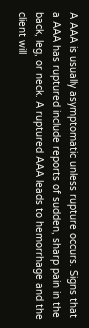A AAA is usually asymptomatic unless rupture occurs. Signs that a AAA has ruptured include reports of sudden, sharp pain in the back, leg, or neck. A ruptured AAA leads to hemorrhage and the client will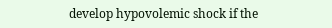develop hypovolemic shock if the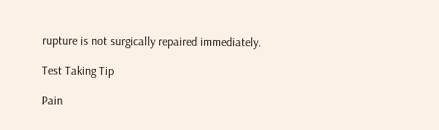rupture is not surgically repaired immediately.

Test Taking Tip

Pain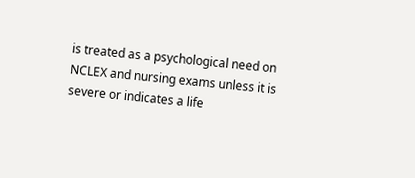is treated as a psychological need on NCLEX and nursing exams unless it is severe or indicates a life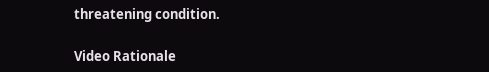threatening condition.

Video Rationale